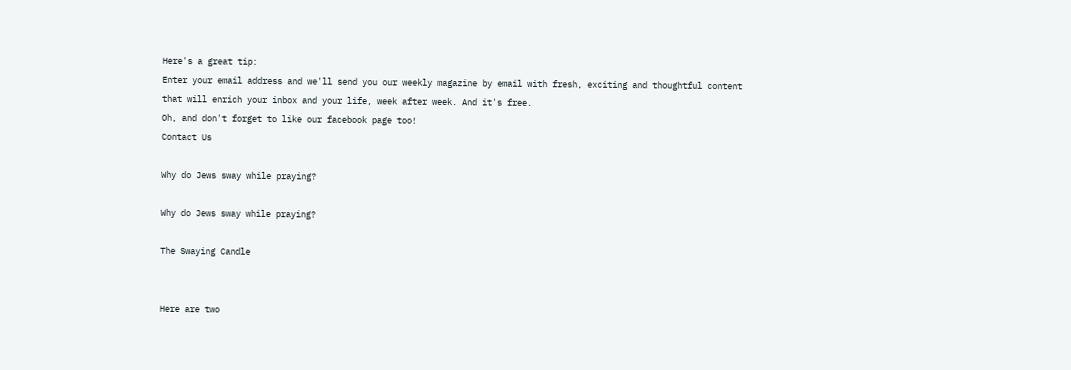Here's a great tip:
Enter your email address and we'll send you our weekly magazine by email with fresh, exciting and thoughtful content that will enrich your inbox and your life, week after week. And it's free.
Oh, and don't forget to like our facebook page too!
Contact Us

Why do Jews sway while praying?

Why do Jews sway while praying?

The Swaying Candle


Here are two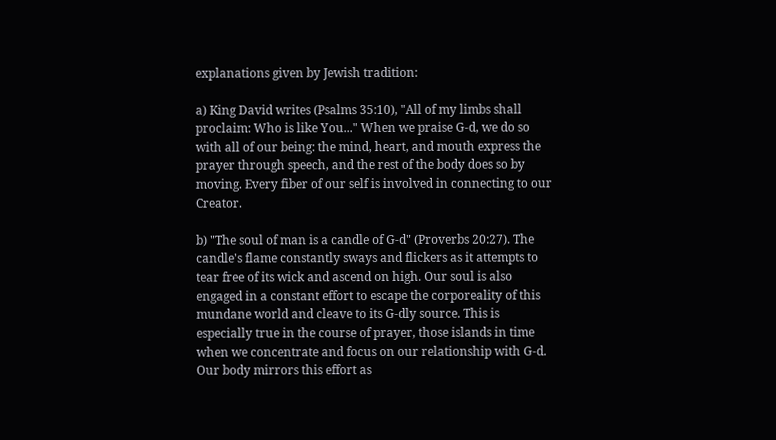explanations given by Jewish tradition:

a) King David writes (Psalms 35:10), "All of my limbs shall proclaim: Who is like You..." When we praise G‑d, we do so with all of our being: the mind, heart, and mouth express the prayer through speech, and the rest of the body does so by moving. Every fiber of our self is involved in connecting to our Creator.

b) "The soul of man is a candle of G‑d" (Proverbs 20:27). The candle's flame constantly sways and flickers as it attempts to tear free of its wick and ascend on high. Our soul is also engaged in a constant effort to escape the corporeality of this mundane world and cleave to its G‑dly source. This is especially true in the course of prayer, those islands in time when we concentrate and focus on our relationship with G‑d. Our body mirrors this effort as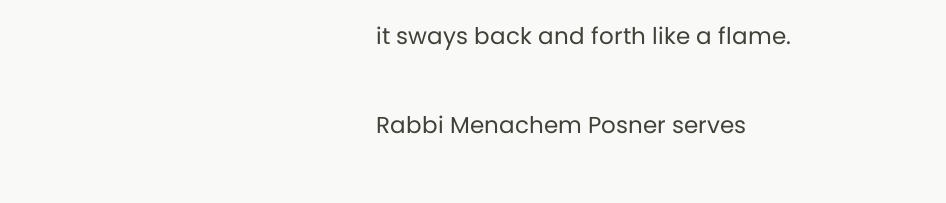it sways back and forth like a flame.

Rabbi Menachem Posner serves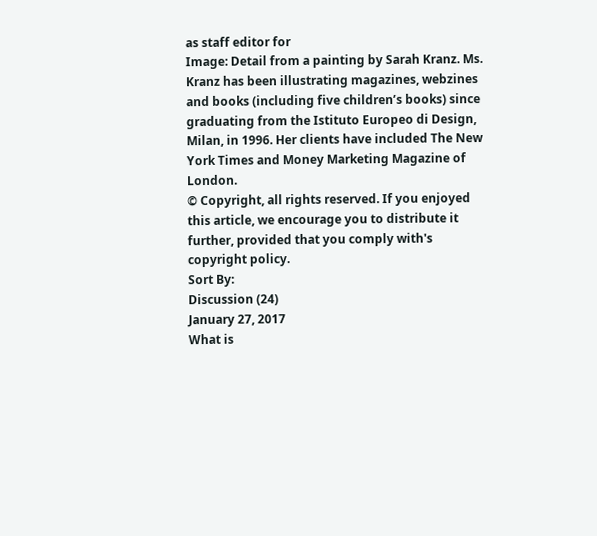as staff editor for
Image: Detail from a painting by Sarah Kranz. Ms. Kranz has been illustrating magazines, webzines and books (including five children’s books) since graduating from the Istituto Europeo di Design, Milan, in 1996. Her clients have included The New York Times and Money Marketing Magazine of London.
© Copyright, all rights reserved. If you enjoyed this article, we encourage you to distribute it further, provided that you comply with's copyright policy.
Sort By:
Discussion (24)
January 27, 2017
What is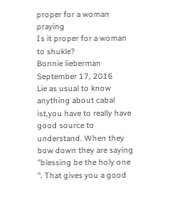proper for a woman praying
Is it proper for a woman to shukle?
Bonnie lieberman
September 17, 2016
Lie as usual to know anything about cabal ist,you have to really have good source to understand. When they bow down they are saying "blessing be the holy one ". That gives you a good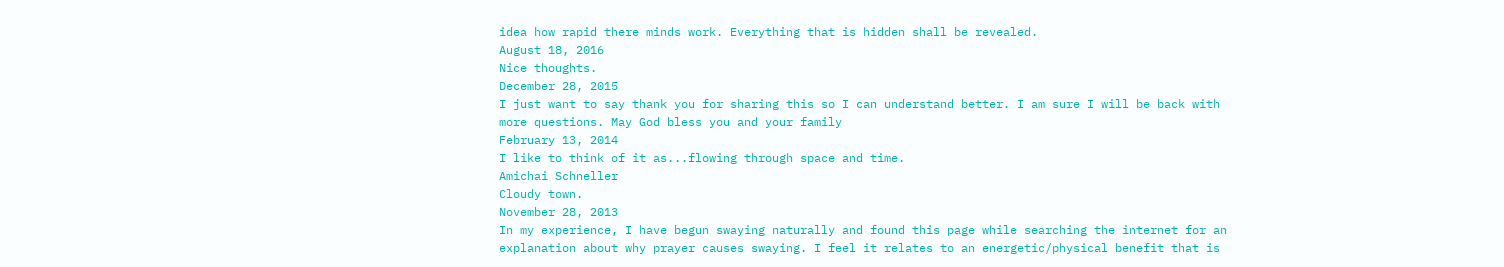idea how rapid there minds work. Everything that is hidden shall be revealed.
August 18, 2016
Nice thoughts.
December 28, 2015
I just want to say thank you for sharing this so I can understand better. I am sure I will be back with more questions. May God bless you and your family
February 13, 2014
I like to think of it as...flowing through space and time.
Amichai Schneller
Cloudy town.
November 28, 2013
In my experience, I have begun swaying naturally and found this page while searching the internet for an explanation about why prayer causes swaying. I feel it relates to an energetic/physical benefit that is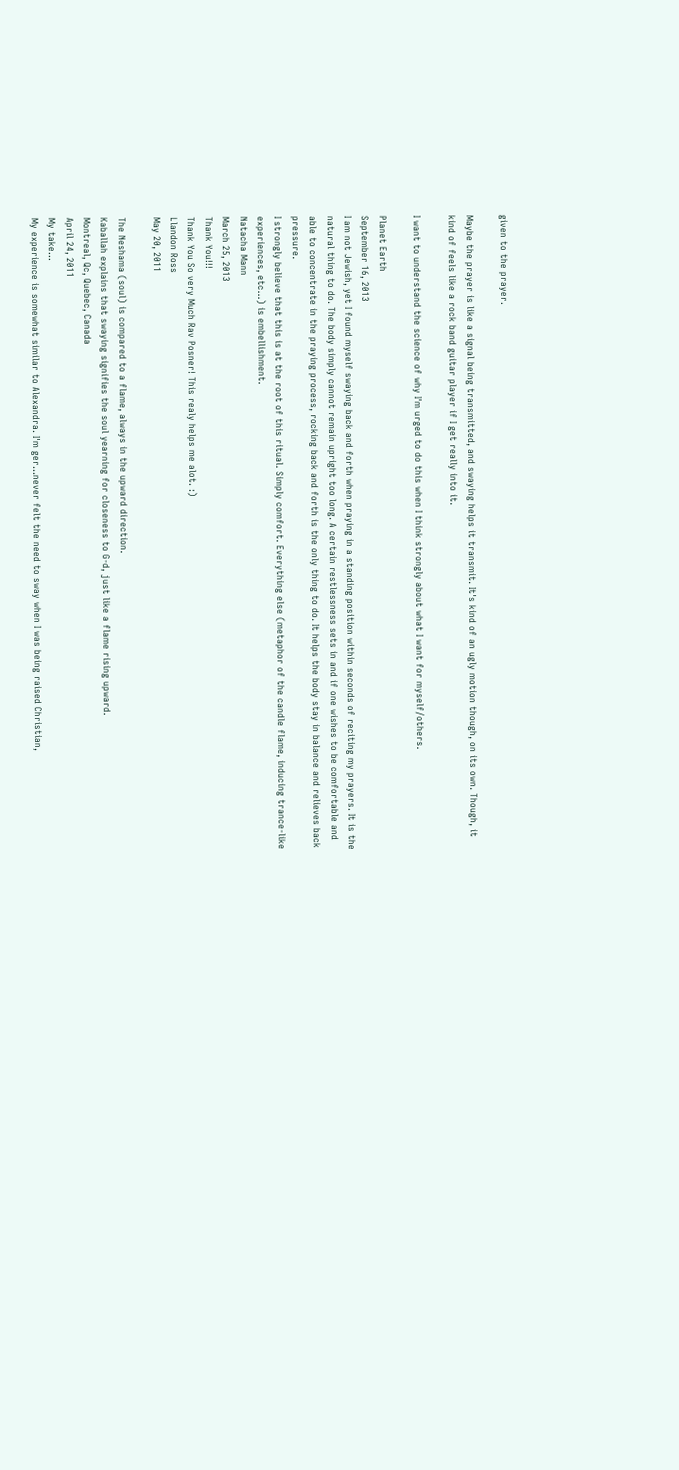given to the prayer.

Maybe the prayer is like a signal being transmitted, and swaying helps it transmit. It's kind of an ugly motion though, on its own. Though, it kind of feels like a rock band guitar player if I get really into it.

I want to understand the science of why I'm urged to do this when I think strongly about what I want for myself/others.

Planet Earth
September 16, 2013
I am not Jewish, yet I found myself swaying back and forth when praying in a standing position within seconds of reciting my prayers. It is the natural thing to do. The body simply cannot remain upright too long. A certain restlessness sets in and if one wishes to be comfortable and able to concentrate in the praying process, rocking back and forth is the only thing to do. It helps the body stay in balance and relieves back pressure.
I strongly believe that this is at the root of this ritual. Simply comfort. Everything else (metaphor of the candle flame, inducing trance-like experiences, etc...) is embellishment.
Natacha Mann
March 25, 2013
Thank You!!!
Thank You So very Much Rav Posner! This realy helps me alot. :)
Llandon Ross
May 20, 2011

The Neshama (soul) is compared to a flame, always in the upward direction.
Kaballah explains that swaying signifies the soul yearning for closeness to G-d, just like a flame rising upward.
Montreal, Qc, Quebec, Canada
April 24, 2011
My take...
My experience is somewhat similar to Alexandra. I'm ger...never felt the need to sway when I was being raised Christian,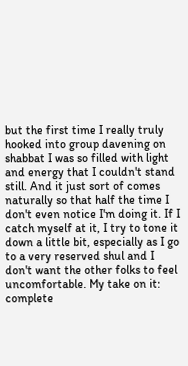but the first time I really truly hooked into group davening on shabbat I was so filled with light and energy that I couldn't stand still. And it just sort of comes naturally so that half the time I don't even notice I'm doing it. If I catch myself at it, I try to tone it down a little bit, especially as I go to a very reserved shul and I don't want the other folks to feel uncomfortable. My take on it: complete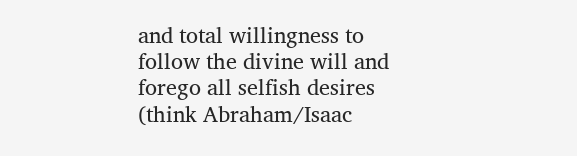and total willingness to follow the divine will and forego all selfish desires (think Abraham/Isaac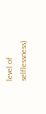level of selflessness)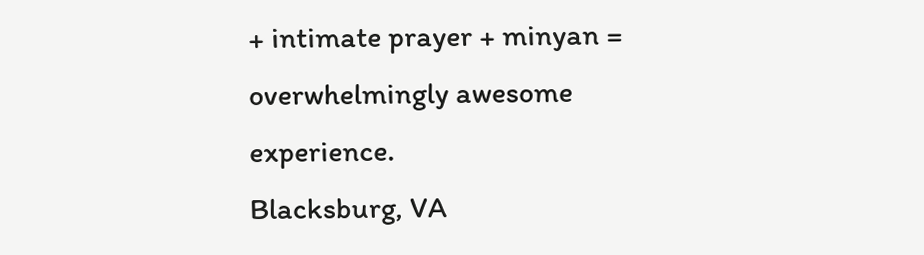+ intimate prayer + minyan = overwhelmingly awesome experience.
Blacksburg, VA